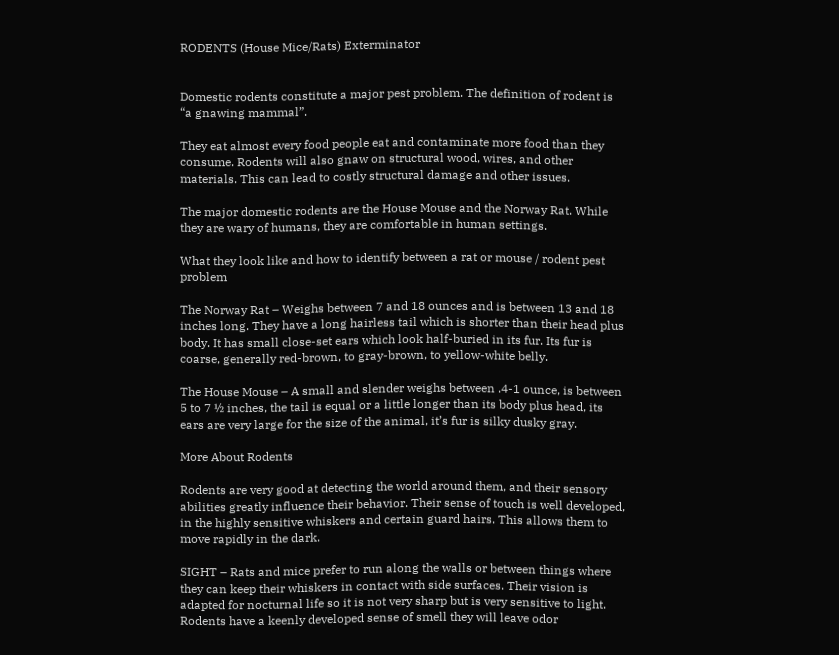RODENTS (House Mice/Rats) Exterminator


Domestic rodents constitute a major pest problem. The definition of rodent is “a gnawing mammal”.

They eat almost every food people eat and contaminate more food than they consume. Rodents will also gnaw on structural wood, wires, and other materials. This can lead to costly structural damage and other issues.

The major domestic rodents are the House Mouse and the Norway Rat. While they are wary of humans, they are comfortable in human settings.

What they look like and how to identify between a rat or mouse / rodent pest problem

The Norway Rat – Weighs between 7 and 18 ounces and is between 13 and 18 inches long. They have a long hairless tail which is shorter than their head plus body. It has small close-set ears which look half-buried in its fur. Its fur is coarse, generally red-brown, to gray-brown, to yellow-white belly.

The House Mouse – A small and slender weighs between .4-1 ounce, is between 5 to 7 ½ inches, the tail is equal or a little longer than its body plus head, its ears are very large for the size of the animal, it’s fur is silky dusky gray.

More About Rodents

Rodents are very good at detecting the world around them, and their sensory abilities greatly influence their behavior. Their sense of touch is well developed, in the highly sensitive whiskers and certain guard hairs. This allows them to move rapidly in the dark.

SIGHT – Rats and mice prefer to run along the walls or between things where they can keep their whiskers in contact with side surfaces. Their vision is adapted for nocturnal life so it is not very sharp but is very sensitive to light. Rodents have a keenly developed sense of smell they will leave odor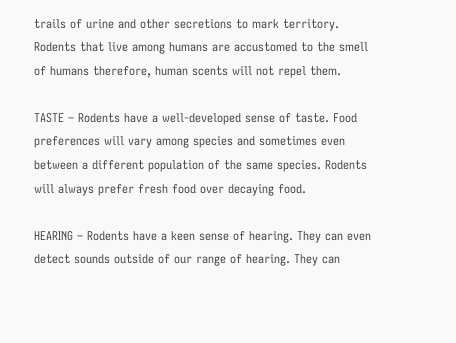trails of urine and other secretions to mark territory. Rodents that live among humans are accustomed to the smell of humans therefore, human scents will not repel them.

TASTE – Rodents have a well-developed sense of taste. Food preferences will vary among species and sometimes even between a different population of the same species. Rodents will always prefer fresh food over decaying food.

HEARING – Rodents have a keen sense of hearing. They can even detect sounds outside of our range of hearing. They can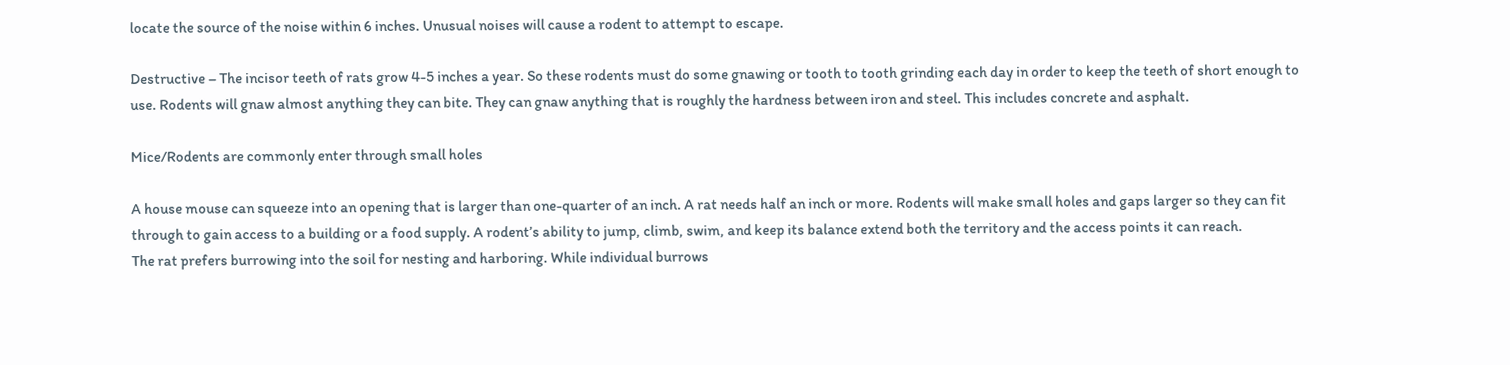locate the source of the noise within 6 inches. Unusual noises will cause a rodent to attempt to escape.

Destructive – The incisor teeth of rats grow 4-5 inches a year. So these rodents must do some gnawing or tooth to tooth grinding each day in order to keep the teeth of short enough to use. Rodents will gnaw almost anything they can bite. They can gnaw anything that is roughly the hardness between iron and steel. This includes concrete and asphalt.

Mice/Rodents are commonly enter through small holes

A house mouse can squeeze into an opening that is larger than one-quarter of an inch. A rat needs half an inch or more. Rodents will make small holes and gaps larger so they can fit through to gain access to a building or a food supply. A rodent’s ability to jump, climb, swim, and keep its balance extend both the territory and the access points it can reach.
The rat prefers burrowing into the soil for nesting and harboring. While individual burrows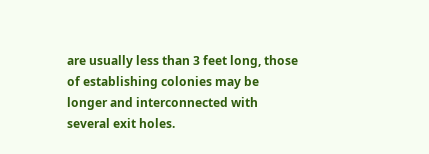are usually less than 3 feet long, those of establishing colonies may be longer and interconnected with several exit holes.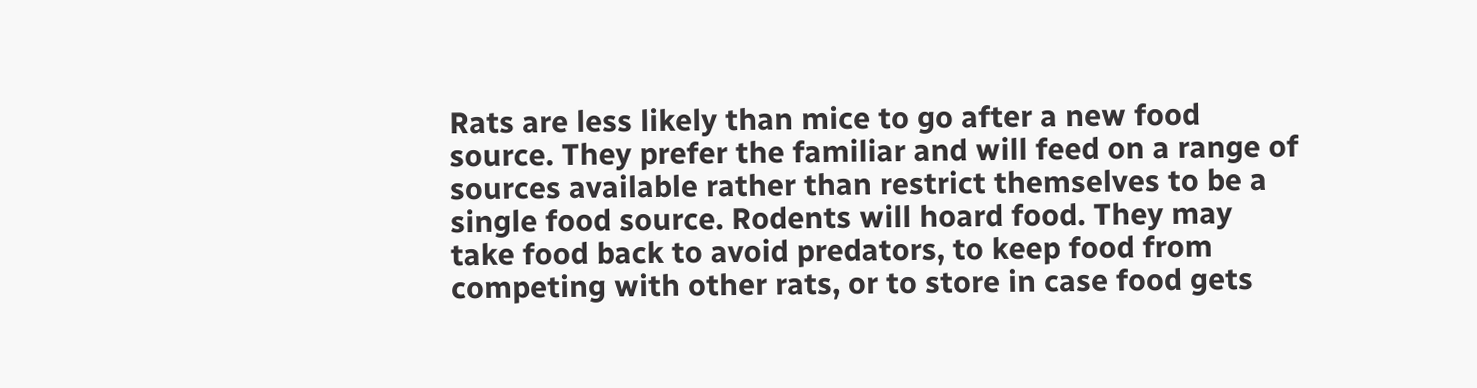Rats are less likely than mice to go after a new food source. They prefer the familiar and will feed on a range of sources available rather than restrict themselves to be a single food source. Rodents will hoard food. They may take food back to avoid predators, to keep food from competing with other rats, or to store in case food gets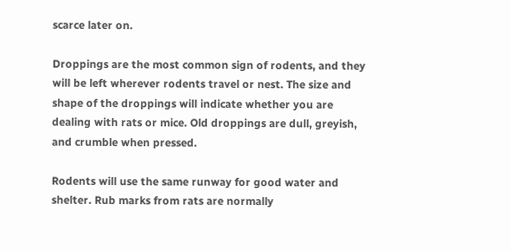scarce later on.

Droppings are the most common sign of rodents, and they will be left wherever rodents travel or nest. The size and shape of the droppings will indicate whether you are dealing with rats or mice. Old droppings are dull, greyish, and crumble when pressed.

Rodents will use the same runway for good water and shelter. Rub marks from rats are normally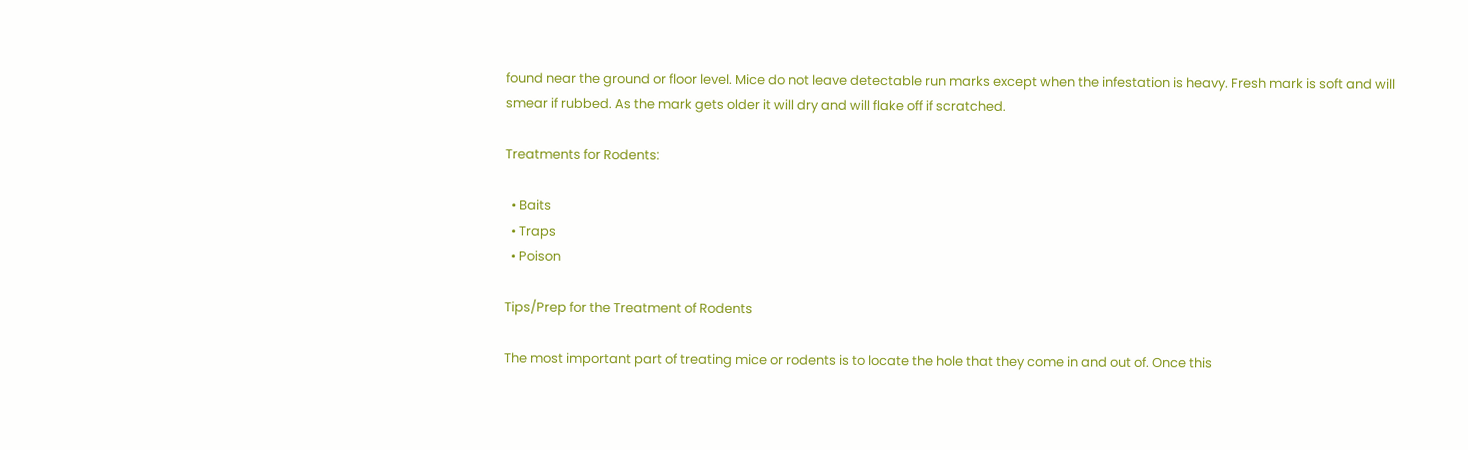found near the ground or floor level. Mice do not leave detectable run marks except when the infestation is heavy. Fresh mark is soft and will smear if rubbed. As the mark gets older it will dry and will flake off if scratched.

Treatments for Rodents:

  • Baits
  • Traps
  • Poison

Tips/Prep for the Treatment of Rodents

The most important part of treating mice or rodents is to locate the hole that they come in and out of. Once this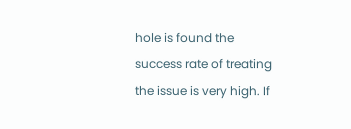hole is found the success rate of treating the issue is very high. If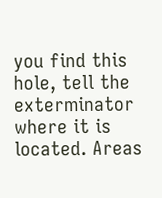you find this hole, tell the exterminator where it is located. Areas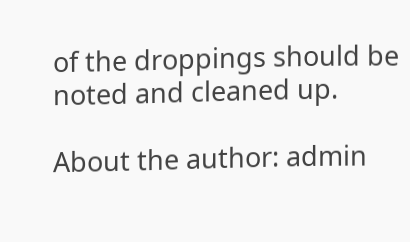of the droppings should be noted and cleaned up.

About the author: admin